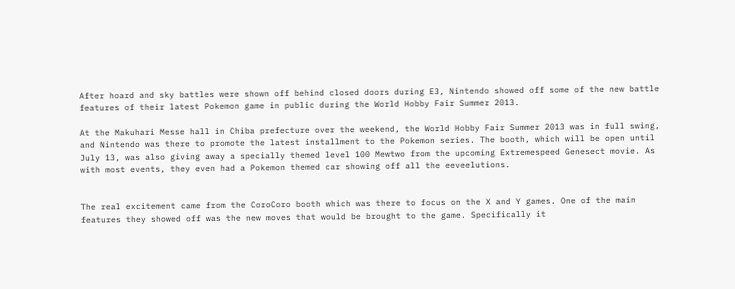After hoard and sky battles were shown off behind closed doors during E3, Nintendo showed off some of the new battle features of their latest Pokemon game in public during the World Hobby Fair Summer 2013.

At the Makuhari Messe hall in Chiba prefecture over the weekend, the World Hobby Fair Summer 2013 was in full swing, and Nintendo was there to promote the latest installment to the Pokemon series. The booth, which will be open until July 13, was also giving away a specially themed level 100 Mewtwo from the upcoming Extremespeed Genesect movie. As with most events, they even had a Pokemon themed car showing off all the eeveelutions.


The real excitement came from the CoroCoro booth which was there to focus on the X and Y games. One of the main features they showed off was the new moves that would be brought to the game. Specifically it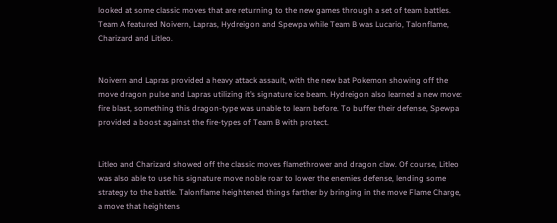looked at some classic moves that are returning to the new games through a set of team battles. Team A featured Noivern, Lapras, Hydreigon and Spewpa while Team B was Lucario, Talonflame, Charizard and Litleo.


Noivern and Lapras provided a heavy attack assault, with the new bat Pokemon showing off the move dragon pulse and Lapras utilizing it’s signature ice beam. Hydreigon also learned a new move: fire blast, something this dragon-type was unable to learn before. To buffer their defense, Spewpa provided a boost against the fire-types of Team B with protect.


Litleo and Charizard showed off the classic moves flamethrower and dragon claw. Of course, Litleo was also able to use his signature move noble roar to lower the enemies defense, lending some strategy to the battle. Talonflame heightened things farther by bringing in the move Flame Charge, a move that heightens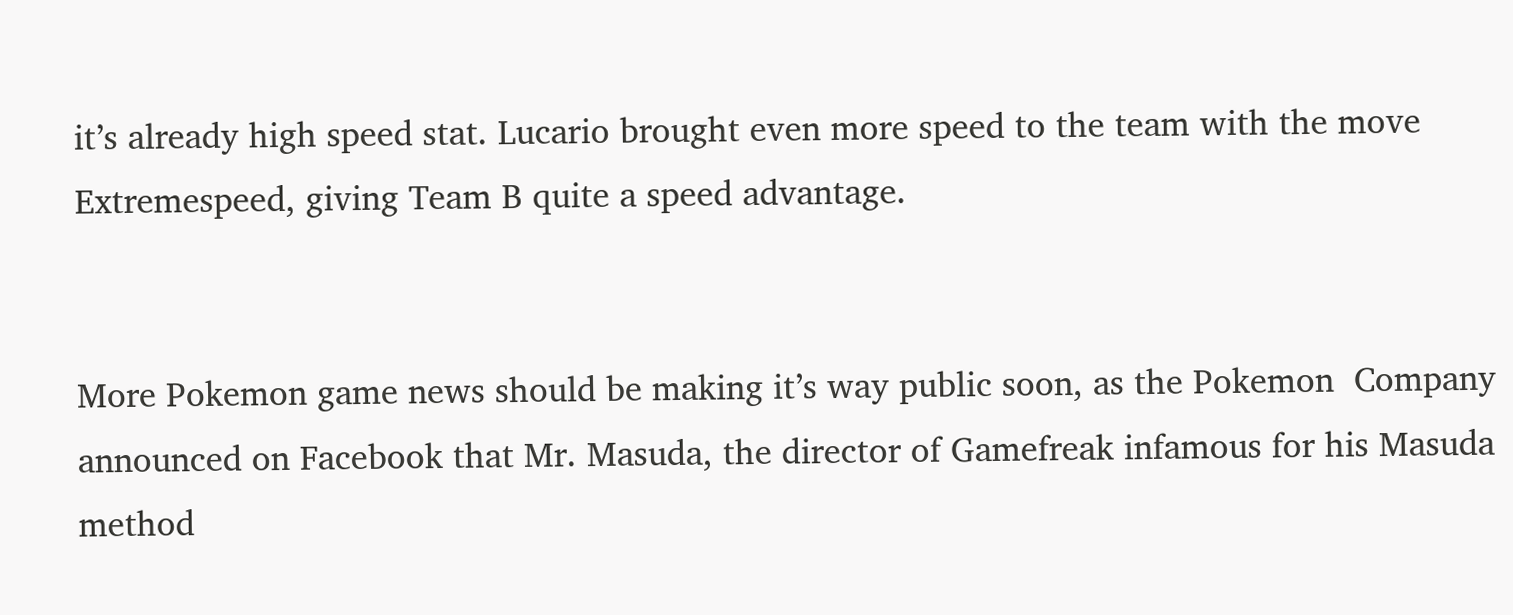it’s already high speed stat. Lucario brought even more speed to the team with the move Extremespeed, giving Team B quite a speed advantage.


More Pokemon game news should be making it’s way public soon, as the Pokemon  Company announced on Facebook that Mr. Masuda, the director of Gamefreak infamous for his Masuda method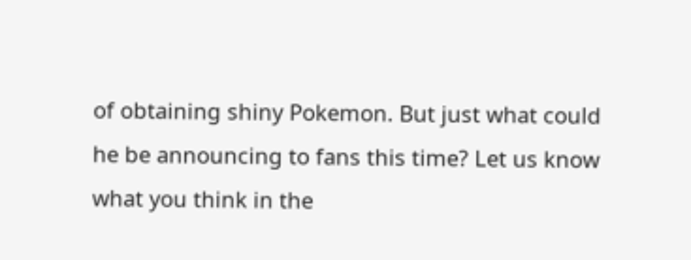of obtaining shiny Pokemon. But just what could he be announcing to fans this time? Let us know what you think in the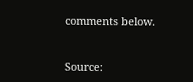comments below.


Source: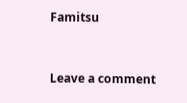Famitsu


Leave a comment